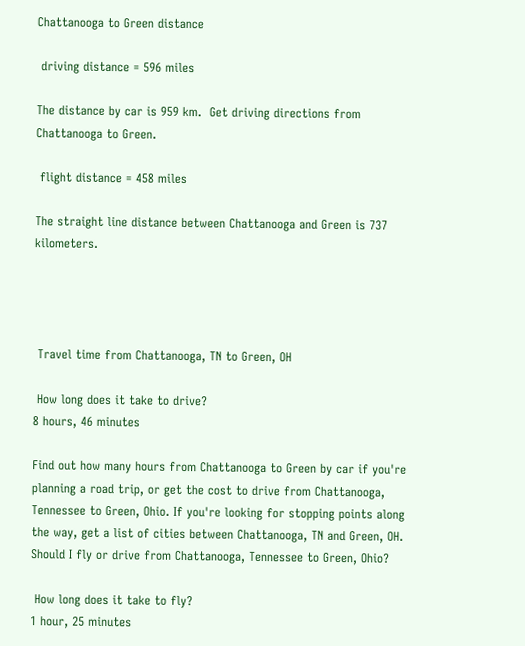Chattanooga to Green distance

 driving distance = 596 miles

The distance by car is 959 km.  Get driving directions from Chattanooga to Green.

 flight distance = 458 miles

The straight line distance between Chattanooga and Green is 737 kilometers.




 Travel time from Chattanooga, TN to Green, OH

 How long does it take to drive?
8 hours, 46 minutes

Find out how many hours from Chattanooga to Green by car if you're planning a road trip, or get the cost to drive from Chattanooga, Tennessee to Green, Ohio. If you're looking for stopping points along the way, get a list of cities between Chattanooga, TN and Green, OH. Should I fly or drive from Chattanooga, Tennessee to Green, Ohio?

 How long does it take to fly?
1 hour, 25 minutes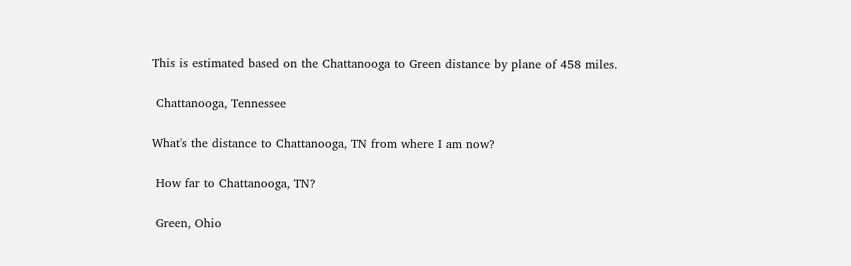This is estimated based on the Chattanooga to Green distance by plane of 458 miles.

 Chattanooga, Tennessee

What's the distance to Chattanooga, TN from where I am now?

 How far to Chattanooga, TN?

 Green, Ohio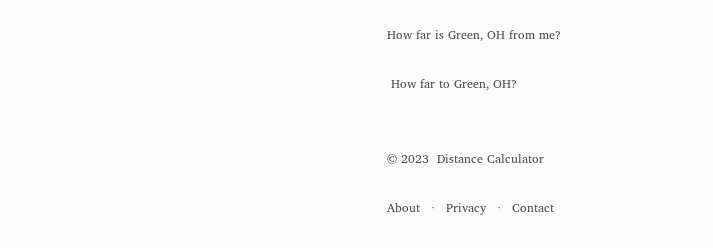How far is Green, OH from me?

 How far to Green, OH?


© 2023  Distance Calculator

About   ·   Privacy   ·   Contact